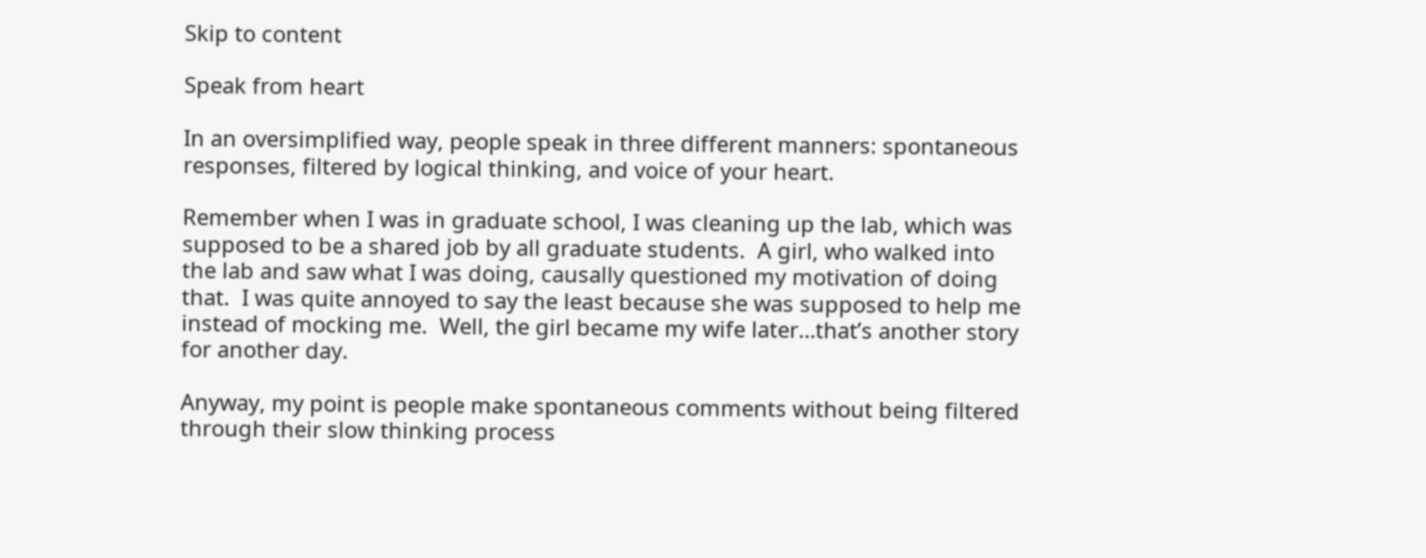Skip to content

Speak from heart

In an oversimplified way, people speak in three different manners: spontaneous responses, filtered by logical thinking, and voice of your heart.

Remember when I was in graduate school, I was cleaning up the lab, which was supposed to be a shared job by all graduate students.  A girl, who walked into the lab and saw what I was doing, causally questioned my motivation of doing that.  I was quite annoyed to say the least because she was supposed to help me instead of mocking me.  Well, the girl became my wife later…that’s another story for another day.

Anyway, my point is people make spontaneous comments without being filtered through their slow thinking process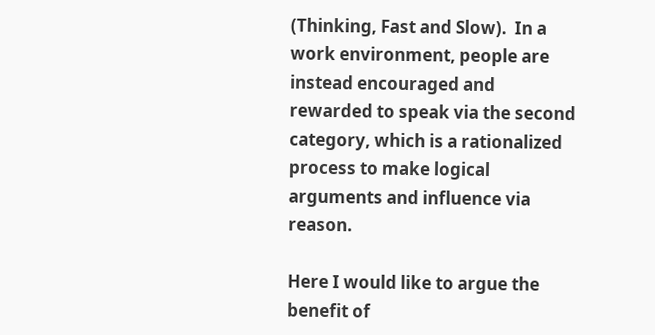(Thinking, Fast and Slow).  In a work environment, people are instead encouraged and rewarded to speak via the second category, which is a rationalized process to make logical arguments and influence via reason.

Here I would like to argue the benefit of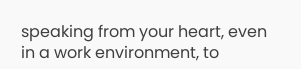speaking from your heart, even in a work environment, to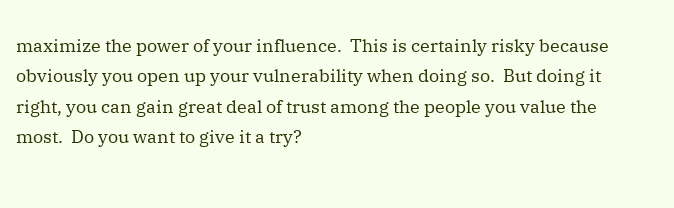maximize the power of your influence.  This is certainly risky because obviously you open up your vulnerability when doing so.  But doing it right, you can gain great deal of trust among the people you value the most.  Do you want to give it a try?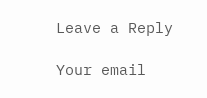Leave a Reply

Your email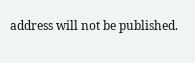address will not be published.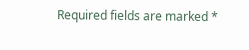Required fields are marked *